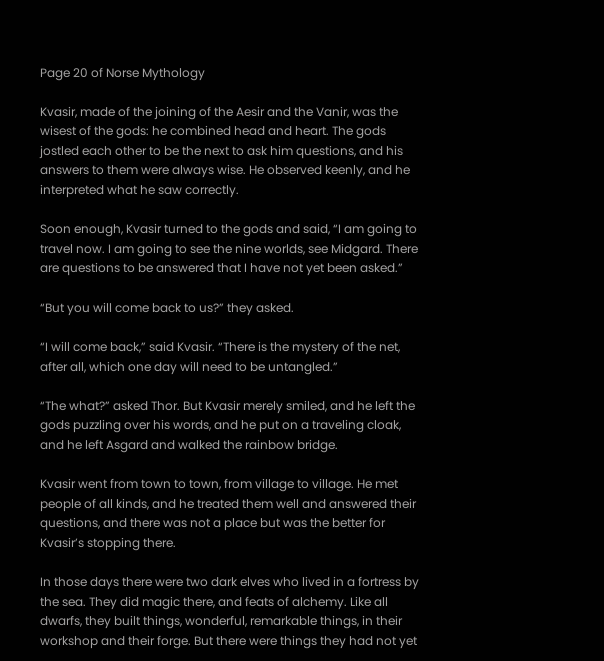Page 20 of Norse Mythology

Kvasir, made of the joining of the Aesir and the Vanir, was the wisest of the gods: he combined head and heart. The gods jostled each other to be the next to ask him questions, and his answers to them were always wise. He observed keenly, and he interpreted what he saw correctly.

Soon enough, Kvasir turned to the gods and said, “I am going to travel now. I am going to see the nine worlds, see Midgard. There are questions to be answered that I have not yet been asked.”

“But you will come back to us?” they asked.

“I will come back,” said Kvasir. “There is the mystery of the net, after all, which one day will need to be untangled.”

“The what?” asked Thor. But Kvasir merely smiled, and he left the gods puzzling over his words, and he put on a traveling cloak, and he left Asgard and walked the rainbow bridge.

Kvasir went from town to town, from village to village. He met people of all kinds, and he treated them well and answered their questions, and there was not a place but was the better for Kvasir’s stopping there.

In those days there were two dark elves who lived in a fortress by the sea. They did magic there, and feats of alchemy. Like all dwarfs, they built things, wonderful, remarkable things, in their workshop and their forge. But there were things they had not yet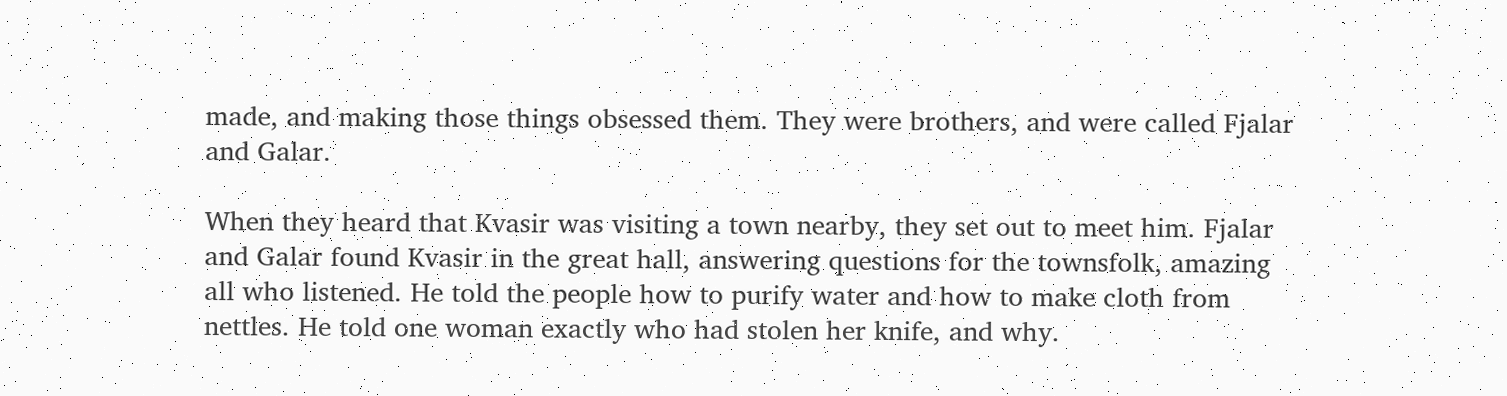made, and making those things obsessed them. They were brothers, and were called Fjalar and Galar.

When they heard that Kvasir was visiting a town nearby, they set out to meet him. Fjalar and Galar found Kvasir in the great hall, answering questions for the townsfolk, amazing all who listened. He told the people how to purify water and how to make cloth from nettles. He told one woman exactly who had stolen her knife, and why.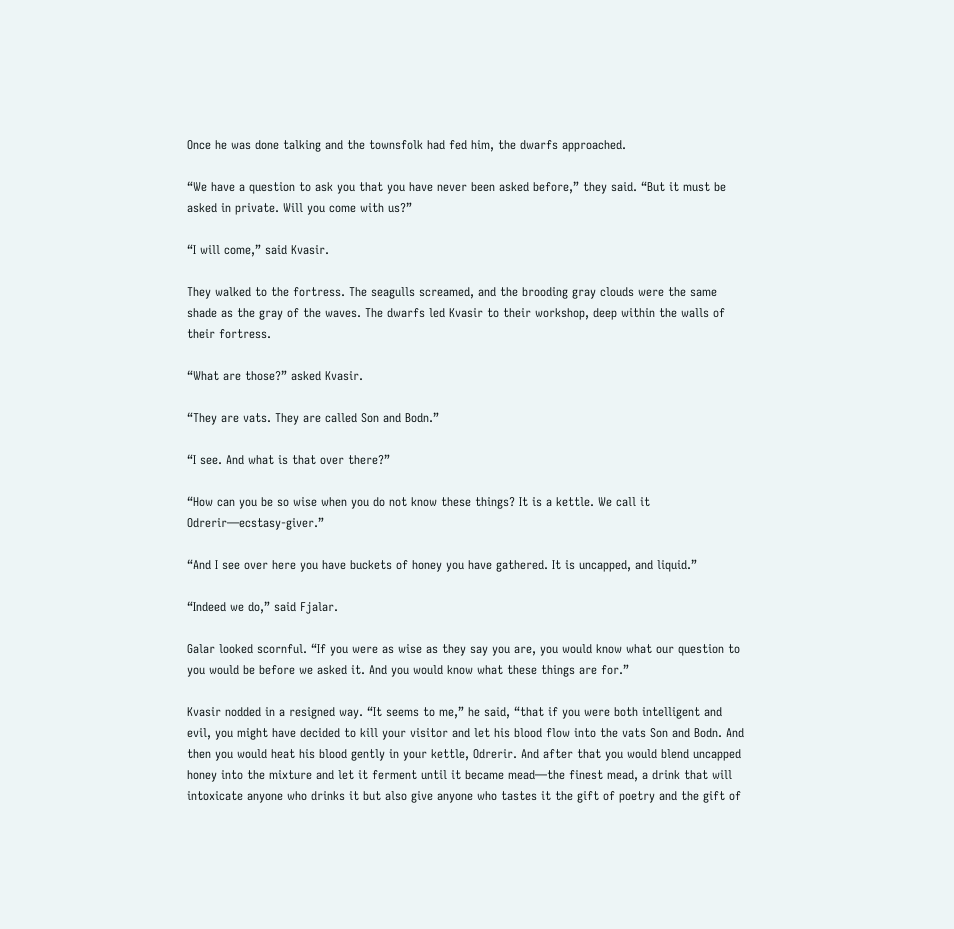Once he was done talking and the townsfolk had fed him, the dwarfs approached.

“We have a question to ask you that you have never been asked before,” they said. “But it must be asked in private. Will you come with us?”

“I will come,” said Kvasir.

They walked to the fortress. The seagulls screamed, and the brooding gray clouds were the same shade as the gray of the waves. The dwarfs led Kvasir to their workshop, deep within the walls of their fortress.

“What are those?” asked Kvasir.

“They are vats. They are called Son and Bodn.”

“I see. And what is that over there?”

“How can you be so wise when you do not know these things? It is a kettle. We call it Odrerir—ecstasy-giver.”

“And I see over here you have buckets of honey you have gathered. It is uncapped, and liquid.”

“Indeed we do,” said Fjalar.

Galar looked scornful. “If you were as wise as they say you are, you would know what our question to you would be before we asked it. And you would know what these things are for.”

Kvasir nodded in a resigned way. “It seems to me,” he said, “that if you were both intelligent and evil, you might have decided to kill your visitor and let his blood flow into the vats Son and Bodn. And then you would heat his blood gently in your kettle, Odrerir. And after that you would blend uncapped honey into the mixture and let it ferment until it became mead—the finest mead, a drink that will intoxicate anyone who drinks it but also give anyone who tastes it the gift of poetry and the gift of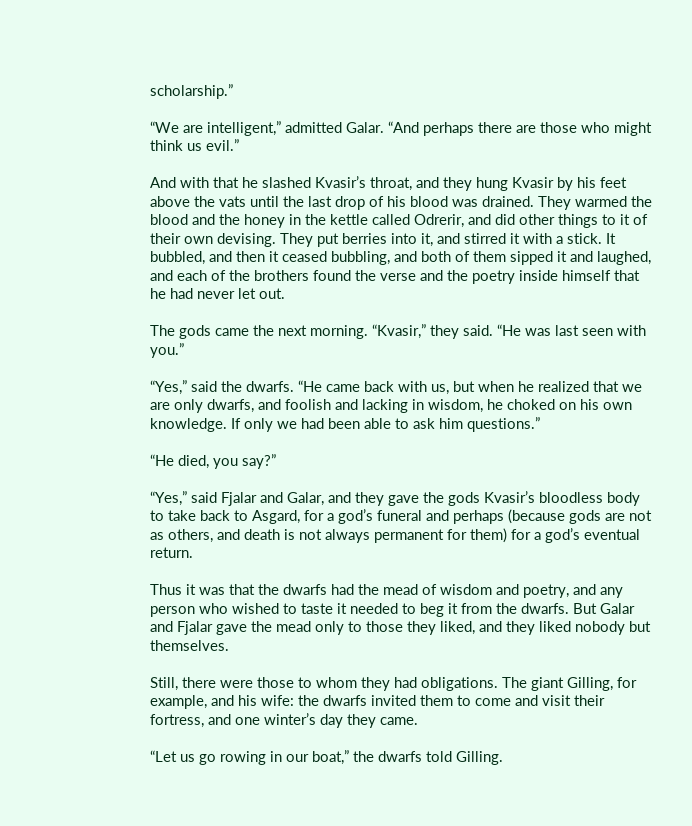scholarship.”

“We are intelligent,” admitted Galar. “And perhaps there are those who might think us evil.”

And with that he slashed Kvasir’s throat, and they hung Kvasir by his feet above the vats until the last drop of his blood was drained. They warmed the blood and the honey in the kettle called Odrerir, and did other things to it of their own devising. They put berries into it, and stirred it with a stick. It bubbled, and then it ceased bubbling, and both of them sipped it and laughed, and each of the brothers found the verse and the poetry inside himself that he had never let out.

The gods came the next morning. “Kvasir,” they said. “He was last seen with you.”

“Yes,” said the dwarfs. “He came back with us, but when he realized that we are only dwarfs, and foolish and lacking in wisdom, he choked on his own knowledge. If only we had been able to ask him questions.”

“He died, you say?”

“Yes,” said Fjalar and Galar, and they gave the gods Kvasir’s bloodless body to take back to Asgard, for a god’s funeral and perhaps (because gods are not as others, and death is not always permanent for them) for a god’s eventual return.

Thus it was that the dwarfs had the mead of wisdom and poetry, and any person who wished to taste it needed to beg it from the dwarfs. But Galar and Fjalar gave the mead only to those they liked, and they liked nobody but themselves.

Still, there were those to whom they had obligations. The giant Gilling, for example, and his wife: the dwarfs invited them to come and visit their fortress, and one winter’s day they came.

“Let us go rowing in our boat,” the dwarfs told Gilling.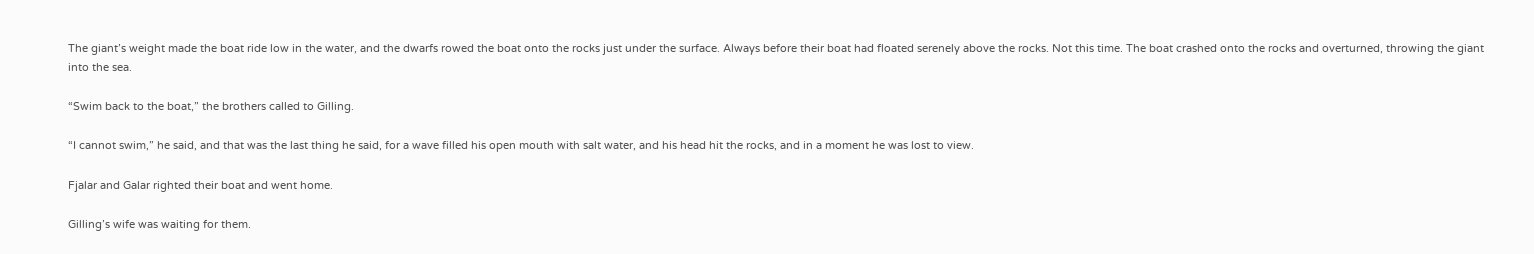The giant’s weight made the boat ride low in the water, and the dwarfs rowed the boat onto the rocks just under the surface. Always before their boat had floated serenely above the rocks. Not this time. The boat crashed onto the rocks and overturned, throwing the giant into the sea.

“Swim back to the boat,” the brothers called to Gilling.

“I cannot swim,” he said, and that was the last thing he said, for a wave filled his open mouth with salt water, and his head hit the rocks, and in a moment he was lost to view.

Fjalar and Galar righted their boat and went home.

Gilling’s wife was waiting for them.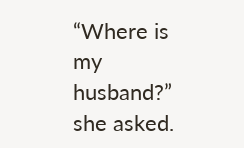“Where is my husband?” she asked.